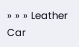» » » Leather Car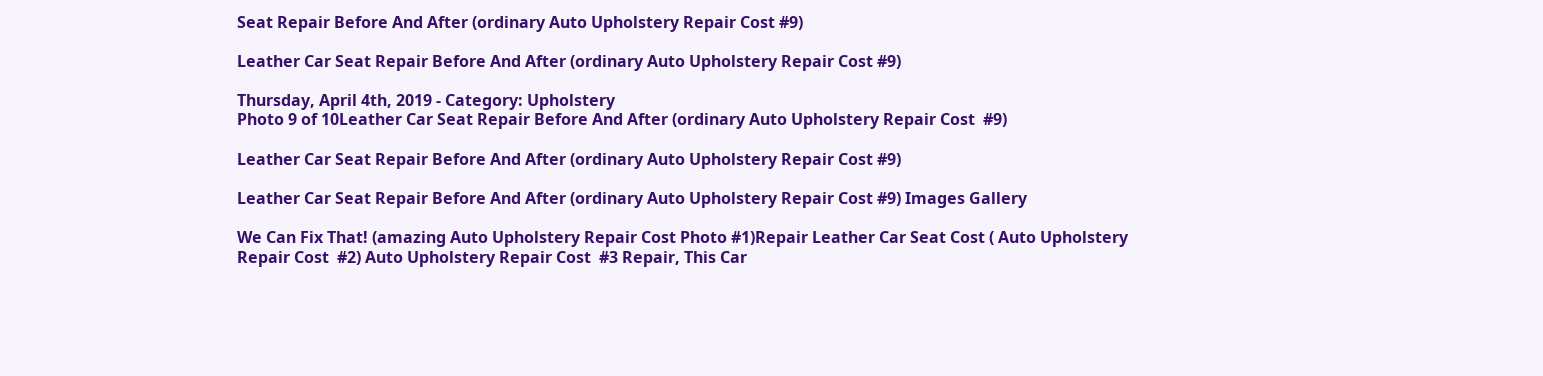Seat Repair Before And After (ordinary Auto Upholstery Repair Cost #9)

Leather Car Seat Repair Before And After (ordinary Auto Upholstery Repair Cost #9)

Thursday, April 4th, 2019 - Category: Upholstery
Photo 9 of 10Leather Car Seat Repair Before And After (ordinary Auto Upholstery Repair Cost  #9)

Leather Car Seat Repair Before And After (ordinary Auto Upholstery Repair Cost #9)

Leather Car Seat Repair Before And After (ordinary Auto Upholstery Repair Cost #9) Images Gallery

We Can Fix That! (amazing Auto Upholstery Repair Cost Photo #1)Repair Leather Car Seat Cost ( Auto Upholstery Repair Cost  #2) Auto Upholstery Repair Cost  #3 Repair, This Car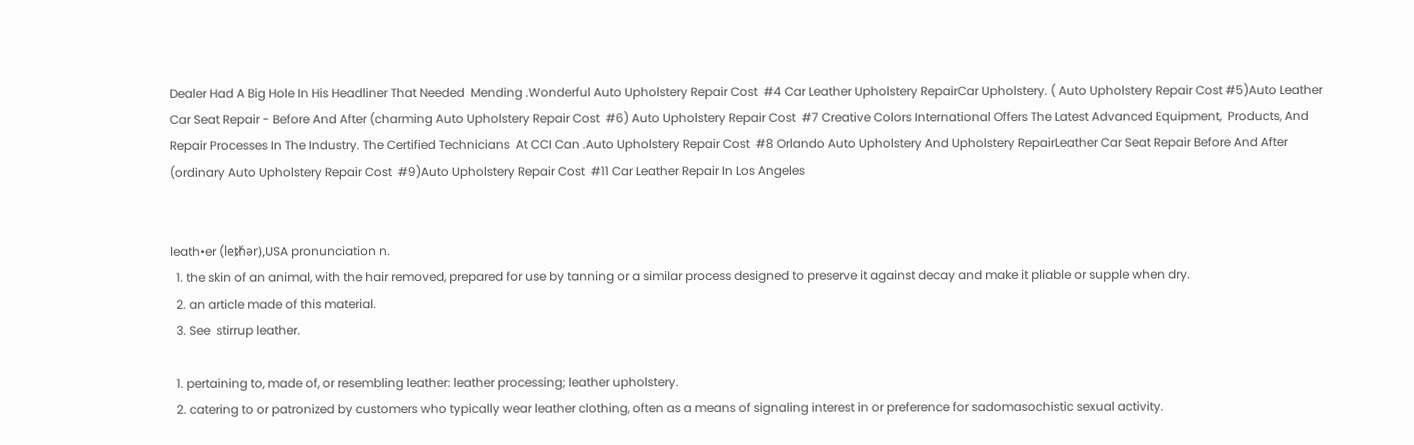Dealer Had A Big Hole In His Headliner That Needed  Mending .Wonderful Auto Upholstery Repair Cost  #4 Car Leather Upholstery RepairCar Upholstery. ( Auto Upholstery Repair Cost #5)Auto Leather Car Seat Repair - Before And After (charming Auto Upholstery Repair Cost  #6) Auto Upholstery Repair Cost  #7 Creative Colors International Offers The Latest Advanced Equipment,  Products, And Repair Processes In The Industry. The Certified Technicians  At CCI Can .Auto Upholstery Repair Cost  #8 Orlando Auto Upholstery And Upholstery RepairLeather Car Seat Repair Before And After (ordinary Auto Upholstery Repair Cost  #9)Auto Upholstery Repair Cost  #11 Car Leather Repair In Los Angeles


leath•er (leᵺər),USA pronunciation n.
  1. the skin of an animal, with the hair removed, prepared for use by tanning or a similar process designed to preserve it against decay and make it pliable or supple when dry.
  2. an article made of this material.
  3. See  stirrup leather.

  1. pertaining to, made of, or resembling leather: leather processing; leather upholstery.
  2. catering to or patronized by customers who typically wear leather clothing, often as a means of signaling interest in or preference for sadomasochistic sexual activity.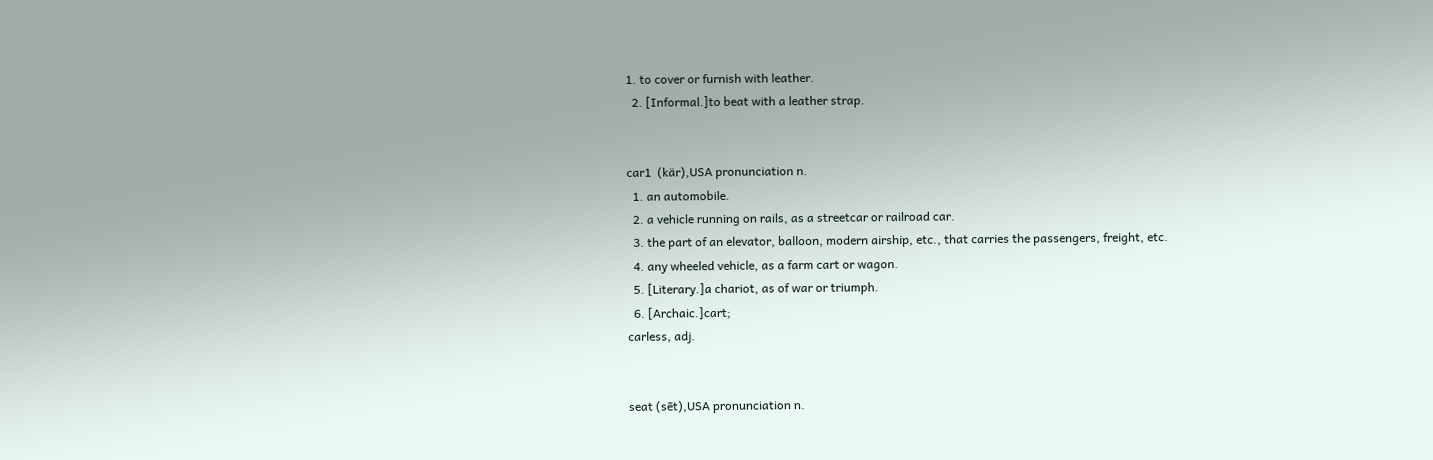1. to cover or furnish with leather.
  2. [Informal.]to beat with a leather strap.


car1  (kär),USA pronunciation n.
  1. an automobile.
  2. a vehicle running on rails, as a streetcar or railroad car.
  3. the part of an elevator, balloon, modern airship, etc., that carries the passengers, freight, etc.
  4. any wheeled vehicle, as a farm cart or wagon.
  5. [Literary.]a chariot, as of war or triumph.
  6. [Archaic.]cart;
carless, adj.


seat (sēt),USA pronunciation n.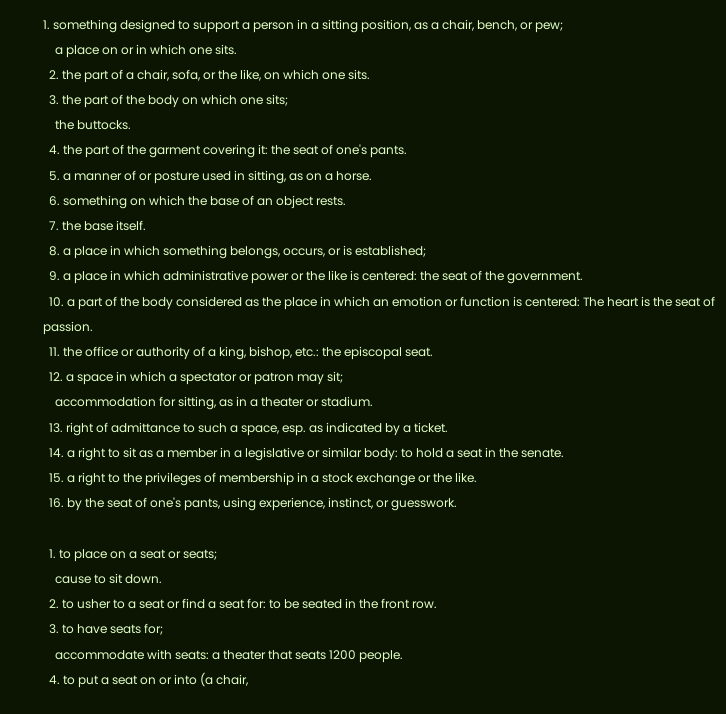1. something designed to support a person in a sitting position, as a chair, bench, or pew;
    a place on or in which one sits.
  2. the part of a chair, sofa, or the like, on which one sits.
  3. the part of the body on which one sits;
    the buttocks.
  4. the part of the garment covering it: the seat of one's pants.
  5. a manner of or posture used in sitting, as on a horse.
  6. something on which the base of an object rests.
  7. the base itself.
  8. a place in which something belongs, occurs, or is established;
  9. a place in which administrative power or the like is centered: the seat of the government.
  10. a part of the body considered as the place in which an emotion or function is centered: The heart is the seat of passion.
  11. the office or authority of a king, bishop, etc.: the episcopal seat.
  12. a space in which a spectator or patron may sit;
    accommodation for sitting, as in a theater or stadium.
  13. right of admittance to such a space, esp. as indicated by a ticket.
  14. a right to sit as a member in a legislative or similar body: to hold a seat in the senate.
  15. a right to the privileges of membership in a stock exchange or the like.
  16. by the seat of one's pants, using experience, instinct, or guesswork.

  1. to place on a seat or seats;
    cause to sit down.
  2. to usher to a seat or find a seat for: to be seated in the front row.
  3. to have seats for;
    accommodate with seats: a theater that seats 1200 people.
  4. to put a seat on or into (a chair,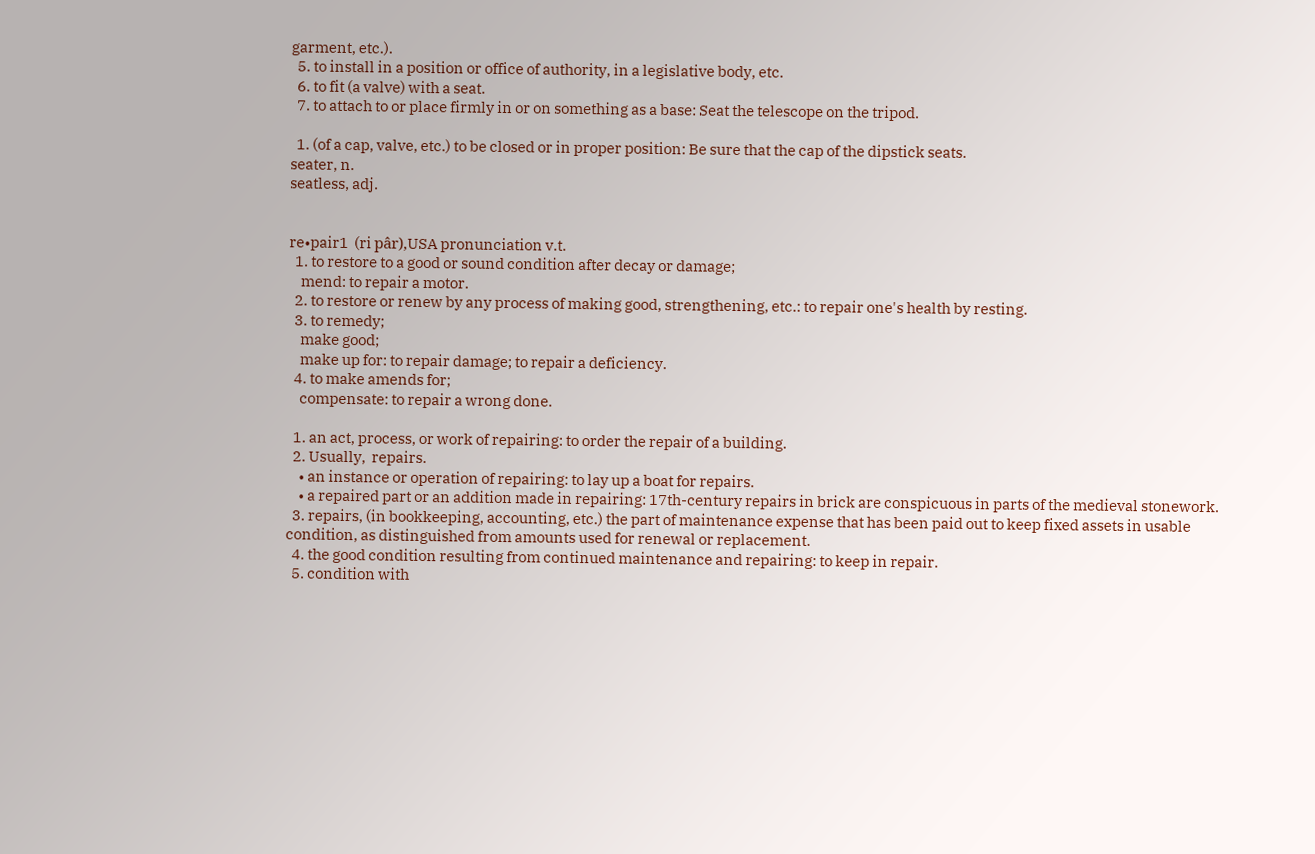garment, etc.).
  5. to install in a position or office of authority, in a legislative body, etc.
  6. to fit (a valve) with a seat.
  7. to attach to or place firmly in or on something as a base: Seat the telescope on the tripod.

  1. (of a cap, valve, etc.) to be closed or in proper position: Be sure that the cap of the dipstick seats.
seater, n.
seatless, adj.


re•pair1  (ri pâr),USA pronunciation v.t.
  1. to restore to a good or sound condition after decay or damage;
    mend: to repair a motor.
  2. to restore or renew by any process of making good, strengthening, etc.: to repair one's health by resting.
  3. to remedy;
    make good;
    make up for: to repair damage; to repair a deficiency.
  4. to make amends for;
    compensate: to repair a wrong done.

  1. an act, process, or work of repairing: to order the repair of a building.
  2. Usually,  repairs.
    • an instance or operation of repairing: to lay up a boat for repairs.
    • a repaired part or an addition made in repairing: 17th-century repairs in brick are conspicuous in parts of the medieval stonework.
  3. repairs, (in bookkeeping, accounting, etc.) the part of maintenance expense that has been paid out to keep fixed assets in usable condition, as distinguished from amounts used for renewal or replacement.
  4. the good condition resulting from continued maintenance and repairing: to keep in repair.
  5. condition with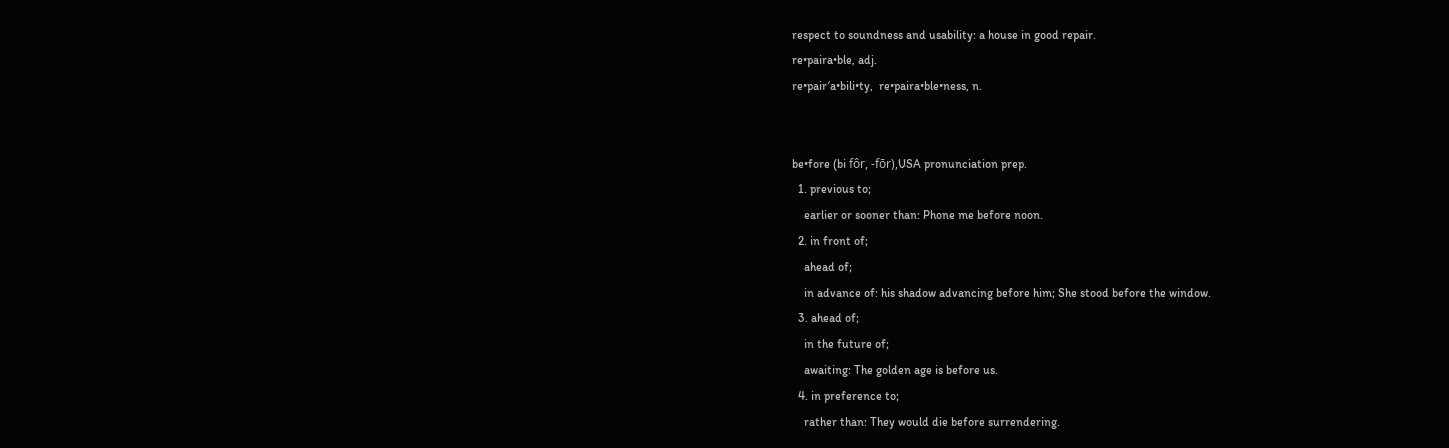respect to soundness and usability: a house in good repair.
re•paira•ble, adj.
re•pair′a•bili•ty,  re•paira•ble•ness, n.


be•fore (bi fôr, -fōr),USA pronunciation prep.
  1. previous to;
    earlier or sooner than: Phone me before noon.
  2. in front of;
    ahead of;
    in advance of: his shadow advancing before him; She stood before the window.
  3. ahead of;
    in the future of;
    awaiting: The golden age is before us.
  4. in preference to;
    rather than: They would die before surrendering.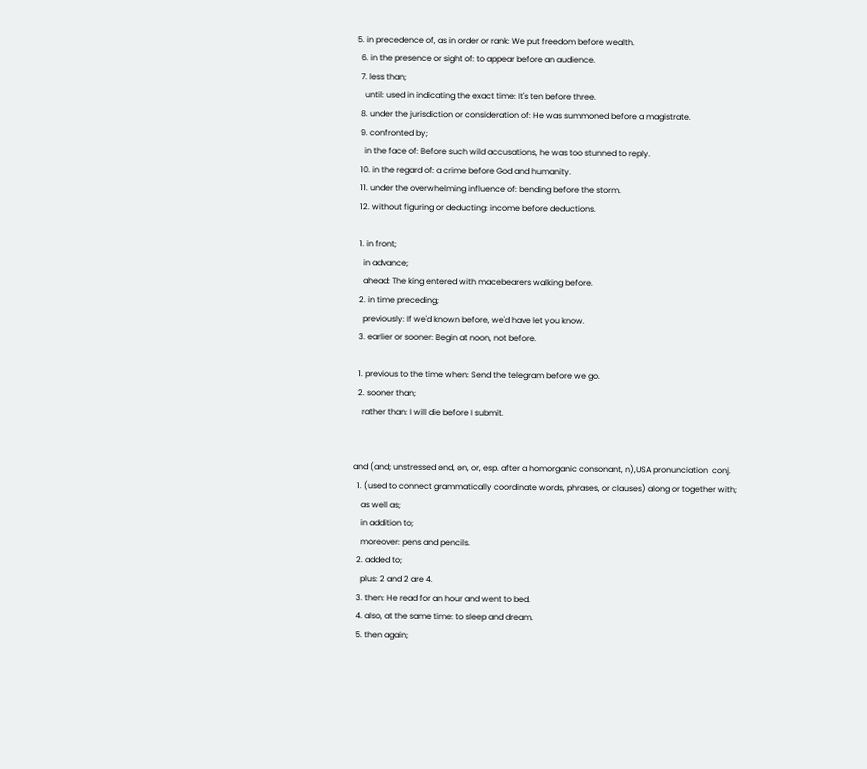5. in precedence of, as in order or rank: We put freedom before wealth.
  6. in the presence or sight of: to appear before an audience.
  7. less than;
    until: used in indicating the exact time: It's ten before three.
  8. under the jurisdiction or consideration of: He was summoned before a magistrate.
  9. confronted by;
    in the face of: Before such wild accusations, he was too stunned to reply.
  10. in the regard of: a crime before God and humanity.
  11. under the overwhelming influence of: bending before the storm.
  12. without figuring or deducting: income before deductions.

  1. in front;
    in advance;
    ahead: The king entered with macebearers walking before.
  2. in time preceding;
    previously: If we'd known before, we'd have let you know.
  3. earlier or sooner: Begin at noon, not before.

  1. previous to the time when: Send the telegram before we go.
  2. sooner than;
    rather than: I will die before I submit.


and (and; unstressed ənd, ən, or, esp. after a homorganic consonant, n),USA pronunciation  conj.
  1. (used to connect grammatically coordinate words, phrases, or clauses) along or together with;
    as well as;
    in addition to;
    moreover: pens and pencils.
  2. added to;
    plus: 2 and 2 are 4.
  3. then: He read for an hour and went to bed.
  4. also, at the same time: to sleep and dream.
  5. then again;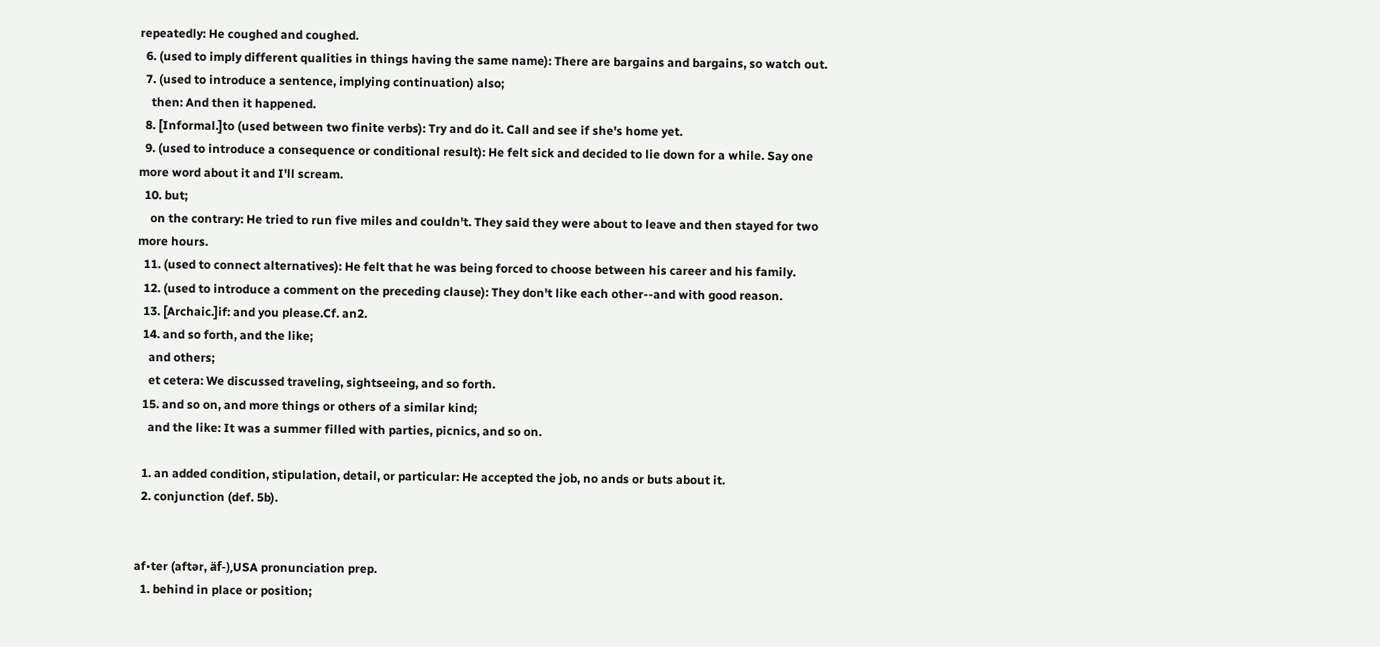repeatedly: He coughed and coughed.
  6. (used to imply different qualities in things having the same name): There are bargains and bargains, so watch out.
  7. (used to introduce a sentence, implying continuation) also;
    then: And then it happened.
  8. [Informal.]to (used between two finite verbs): Try and do it. Call and see if she's home yet.
  9. (used to introduce a consequence or conditional result): He felt sick and decided to lie down for a while. Say one more word about it and I'll scream.
  10. but;
    on the contrary: He tried to run five miles and couldn't. They said they were about to leave and then stayed for two more hours.
  11. (used to connect alternatives): He felt that he was being forced to choose between his career and his family.
  12. (used to introduce a comment on the preceding clause): They don't like each other--and with good reason.
  13. [Archaic.]if: and you please.Cf. an2.
  14. and so forth, and the like;
    and others;
    et cetera: We discussed traveling, sightseeing, and so forth.
  15. and so on, and more things or others of a similar kind;
    and the like: It was a summer filled with parties, picnics, and so on.

  1. an added condition, stipulation, detail, or particular: He accepted the job, no ands or buts about it.
  2. conjunction (def. 5b).


af•ter (aftər, äf-),USA pronunciation prep.
  1. behind in place or position;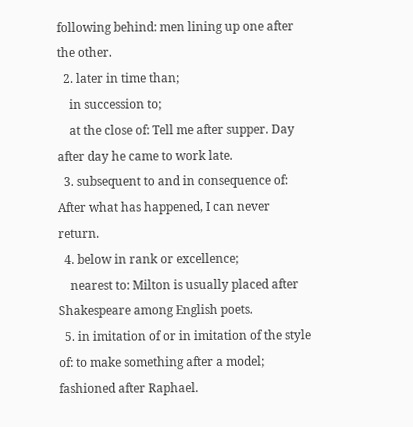following behind: men lining up one after the other.
  2. later in time than;
    in succession to;
    at the close of: Tell me after supper. Day after day he came to work late.
  3. subsequent to and in consequence of: After what has happened, I can never return.
  4. below in rank or excellence;
    nearest to: Milton is usually placed after Shakespeare among English poets.
  5. in imitation of or in imitation of the style of: to make something after a model; fashioned after Raphael.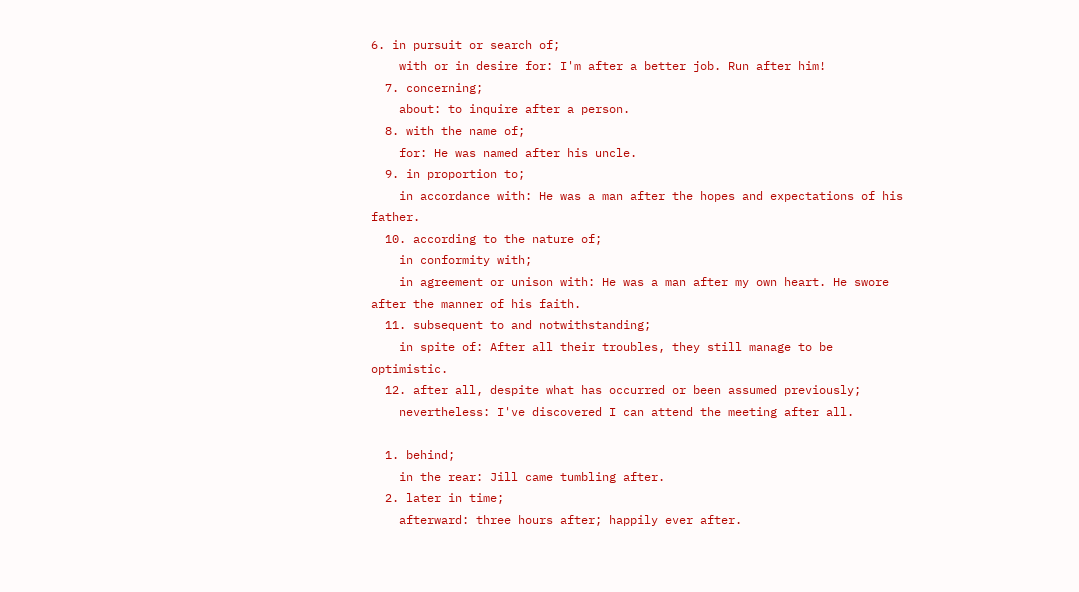6. in pursuit or search of;
    with or in desire for: I'm after a better job. Run after him!
  7. concerning;
    about: to inquire after a person.
  8. with the name of;
    for: He was named after his uncle.
  9. in proportion to;
    in accordance with: He was a man after the hopes and expectations of his father.
  10. according to the nature of;
    in conformity with;
    in agreement or unison with: He was a man after my own heart. He swore after the manner of his faith.
  11. subsequent to and notwithstanding;
    in spite of: After all their troubles, they still manage to be optimistic.
  12. after all, despite what has occurred or been assumed previously;
    nevertheless: I've discovered I can attend the meeting after all.

  1. behind;
    in the rear: Jill came tumbling after.
  2. later in time;
    afterward: three hours after; happily ever after.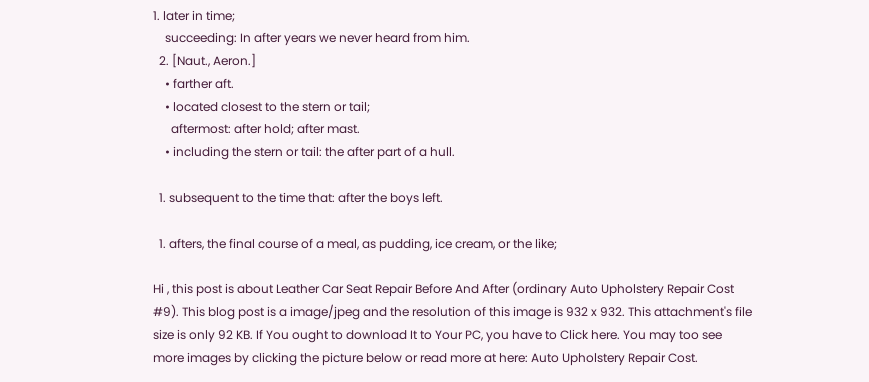1. later in time;
    succeeding: In after years we never heard from him.
  2. [Naut., Aeron.]
    • farther aft.
    • located closest to the stern or tail;
      aftermost: after hold; after mast.
    • including the stern or tail: the after part of a hull.

  1. subsequent to the time that: after the boys left.

  1. afters, the final course of a meal, as pudding, ice cream, or the like;

Hi , this post is about Leather Car Seat Repair Before And After (ordinary Auto Upholstery Repair Cost #9). This blog post is a image/jpeg and the resolution of this image is 932 x 932. This attachment's file size is only 92 KB. If You ought to download It to Your PC, you have to Click here. You may too see more images by clicking the picture below or read more at here: Auto Upholstery Repair Cost.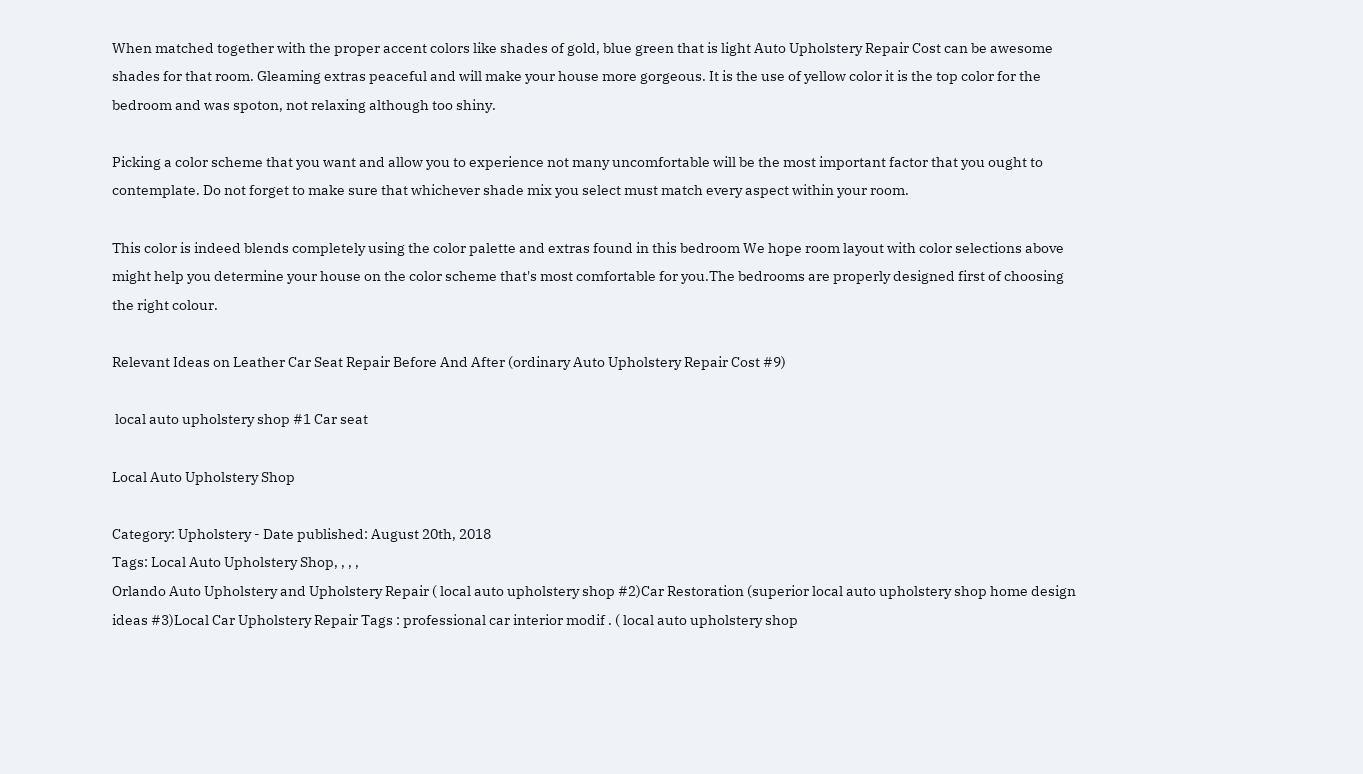When matched together with the proper accent colors like shades of gold, blue green that is light Auto Upholstery Repair Cost can be awesome shades for that room. Gleaming extras peaceful and will make your house more gorgeous. It is the use of yellow color it is the top color for the bedroom and was spoton, not relaxing although too shiny.

Picking a color scheme that you want and allow you to experience not many uncomfortable will be the most important factor that you ought to contemplate. Do not forget to make sure that whichever shade mix you select must match every aspect within your room.

This color is indeed blends completely using the color palette and extras found in this bedroom We hope room layout with color selections above might help you determine your house on the color scheme that's most comfortable for you.The bedrooms are properly designed first of choosing the right colour.

Relevant Ideas on Leather Car Seat Repair Before And After (ordinary Auto Upholstery Repair Cost #9)

 local auto upholstery shop #1 Car seat

Local Auto Upholstery Shop

Category: Upholstery - Date published: August 20th, 2018
Tags: Local Auto Upholstery Shop, , , ,
Orlando Auto Upholstery and Upholstery Repair ( local auto upholstery shop #2)Car Restoration (superior local auto upholstery shop home design ideas #3)Local Car Upholstery Repair Tags : professional car interior modif . ( local auto upholstery shop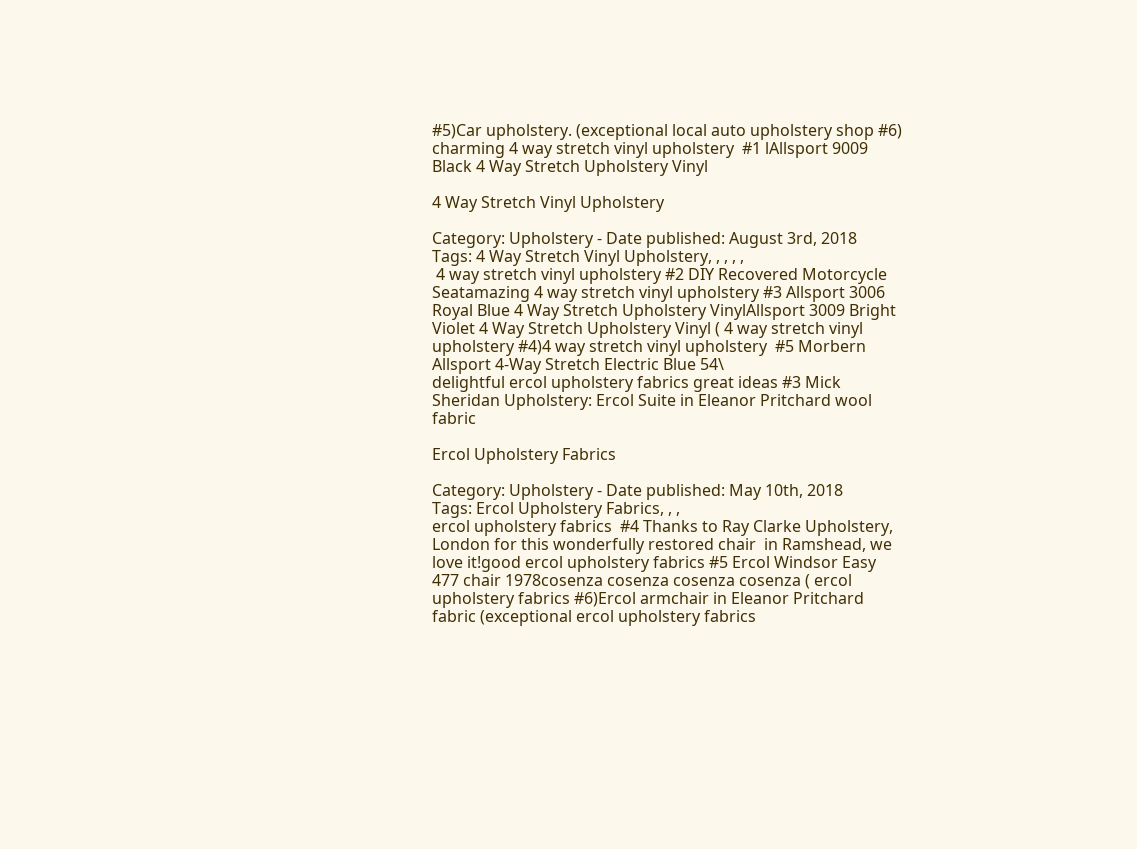#5)Car upholstery. (exceptional local auto upholstery shop #6)
charming 4 way stretch vinyl upholstery  #1 lAllsport 9009 Black 4 Way Stretch Upholstery Vinyl

4 Way Stretch Vinyl Upholstery

Category: Upholstery - Date published: August 3rd, 2018
Tags: 4 Way Stretch Vinyl Upholstery, , , , ,
 4 way stretch vinyl upholstery #2 DIY Recovered Motorcycle Seatamazing 4 way stretch vinyl upholstery #3 Allsport 3006 Royal Blue 4 Way Stretch Upholstery VinylAllsport 3009 Bright Violet 4 Way Stretch Upholstery Vinyl ( 4 way stretch vinyl upholstery #4)4 way stretch vinyl upholstery  #5 Morbern Allsport 4-Way Stretch Electric Blue 54\
delightful ercol upholstery fabrics great ideas #3 Mick Sheridan Upholstery: Ercol Suite in Eleanor Pritchard wool fabric

Ercol Upholstery Fabrics

Category: Upholstery - Date published: May 10th, 2018
Tags: Ercol Upholstery Fabrics, , ,
ercol upholstery fabrics  #4 Thanks to Ray Clarke Upholstery, London for this wonderfully restored chair  in Ramshead, we love it!good ercol upholstery fabrics #5 Ercol Windsor Easy 477 chair 1978cosenza cosenza cosenza cosenza ( ercol upholstery fabrics #6)Ercol armchair in Eleanor Pritchard fabric (exceptional ercol upholstery fabrics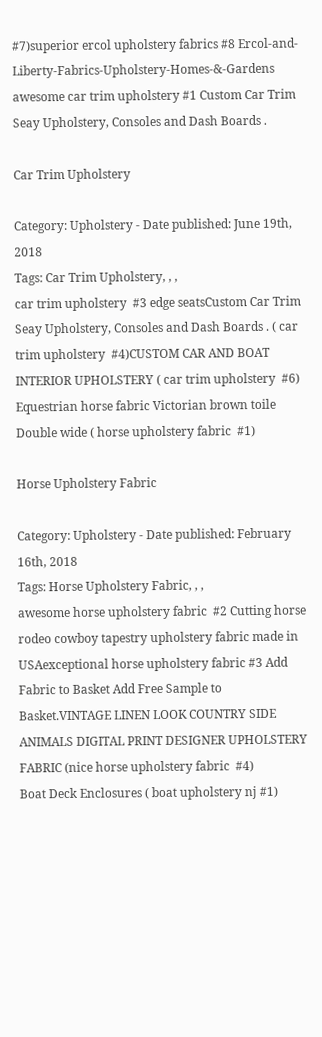#7)superior ercol upholstery fabrics #8 Ercol-and-Liberty-Fabrics-Upholstery-Homes-&-Gardens
awesome car trim upholstery #1 Custom Car Trim Seay Upholstery, Consoles and Dash Boards .

Car Trim Upholstery

Category: Upholstery - Date published: June 19th, 2018
Tags: Car Trim Upholstery, , ,
car trim upholstery  #3 edge seatsCustom Car Trim Seay Upholstery, Consoles and Dash Boards . ( car trim upholstery  #4)CUSTOM CAR AND BOAT INTERIOR UPHOLSTERY ( car trim upholstery  #6)
Equestrian horse fabric Victorian brown toile Double wide ( horse upholstery fabric  #1)

Horse Upholstery Fabric

Category: Upholstery - Date published: February 16th, 2018
Tags: Horse Upholstery Fabric, , ,
awesome horse upholstery fabric  #2 Cutting horse rodeo cowboy tapestry upholstery fabric made in USAexceptional horse upholstery fabric #3 Add Fabric to Basket Add Free Sample to Basket.VINTAGE LINEN LOOK COUNTRY SIDE ANIMALS DIGITAL PRINT DESIGNER UPHOLSTERY  FABRIC (nice horse upholstery fabric  #4)
Boat Deck Enclosures ( boat upholstery nj #1)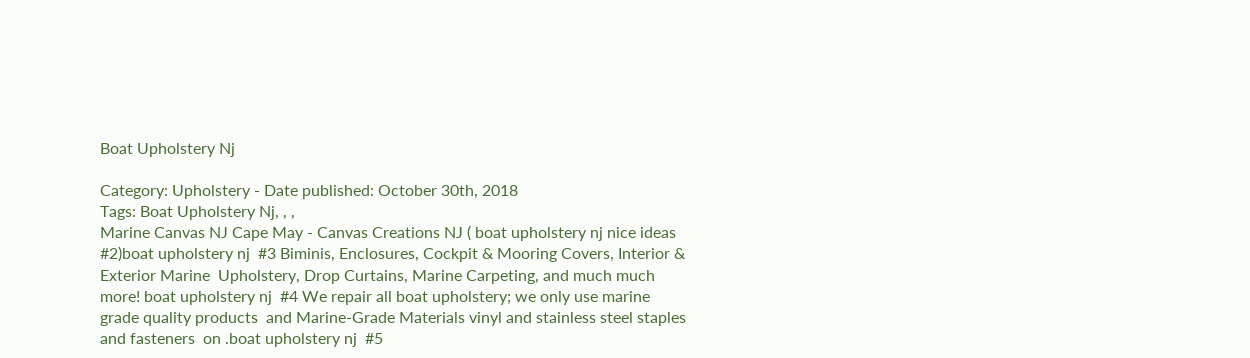Boat Upholstery Nj

Category: Upholstery - Date published: October 30th, 2018
Tags: Boat Upholstery Nj, , ,
Marine Canvas NJ Cape May - Canvas Creations NJ ( boat upholstery nj nice ideas #2)boat upholstery nj  #3 Biminis, Enclosures, Cockpit & Mooring Covers, Interior & Exterior Marine  Upholstery, Drop Curtains, Marine Carpeting, and much much more! boat upholstery nj  #4 We repair all boat upholstery; we only use marine grade quality products  and Marine-Grade Materials vinyl and stainless steel staples and fasteners  on .boat upholstery nj  #5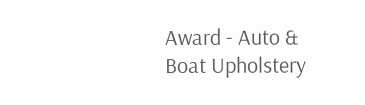Award - Auto & Boat Upholstery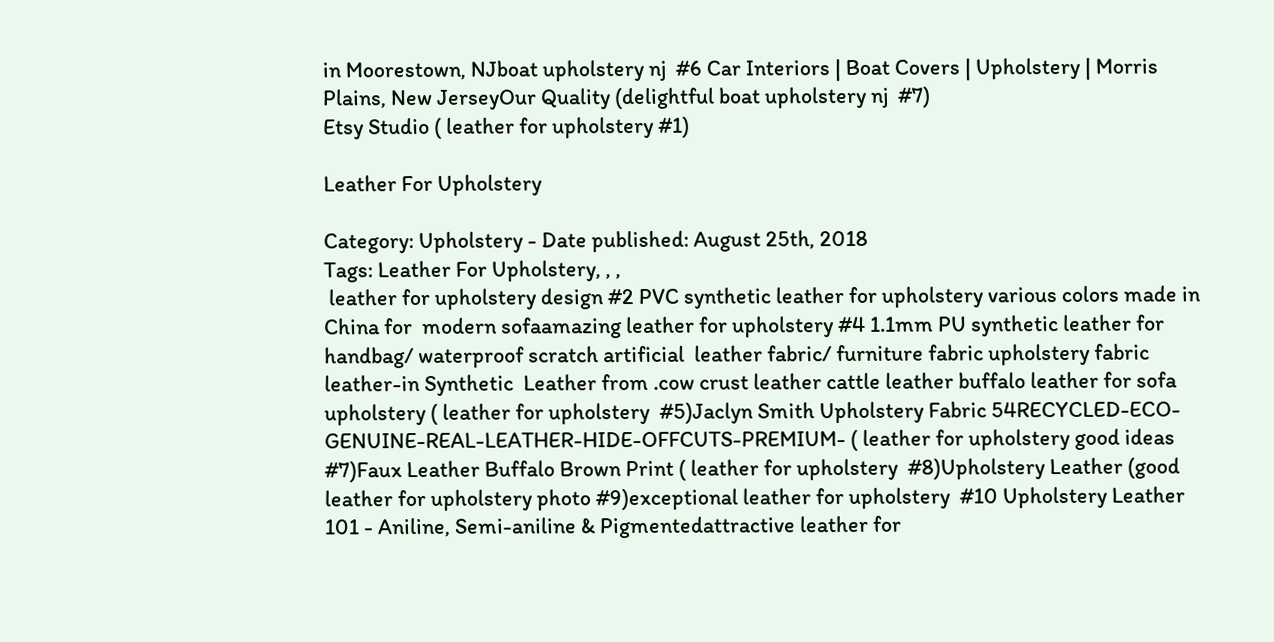in Moorestown, NJboat upholstery nj  #6 Car Interiors | Boat Covers | Upholstery | Morris Plains, New JerseyOur Quality (delightful boat upholstery nj  #7)
Etsy Studio ( leather for upholstery #1)

Leather For Upholstery

Category: Upholstery - Date published: August 25th, 2018
Tags: Leather For Upholstery, , ,
 leather for upholstery design #2 PVC synthetic leather for upholstery various colors made in China for  modern sofaamazing leather for upholstery #4 1.1mm PU synthetic leather for handbag/ waterproof scratch artificial  leather fabric/ furniture fabric upholstery fabric leather-in Synthetic  Leather from .cow crust leather cattle leather buffalo leather for sofa upholstery ( leather for upholstery  #5)Jaclyn Smith Upholstery Fabric 54RECYCLED-ECO-GENUINE-REAL-LEATHER-HIDE-OFFCUTS-PREMIUM- ( leather for upholstery good ideas #7)Faux Leather Buffalo Brown Print ( leather for upholstery  #8)Upholstery Leather (good leather for upholstery photo #9)exceptional leather for upholstery  #10 Upholstery Leather 101 - Aniline, Semi-aniline & Pigmentedattractive leather for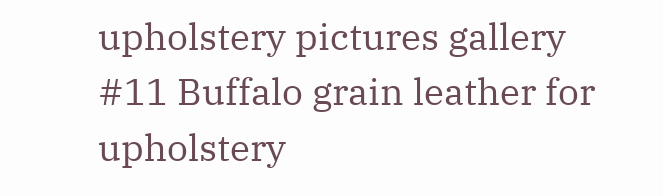upholstery pictures gallery #11 Buffalo grain leather for upholstery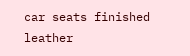car seats finished leather